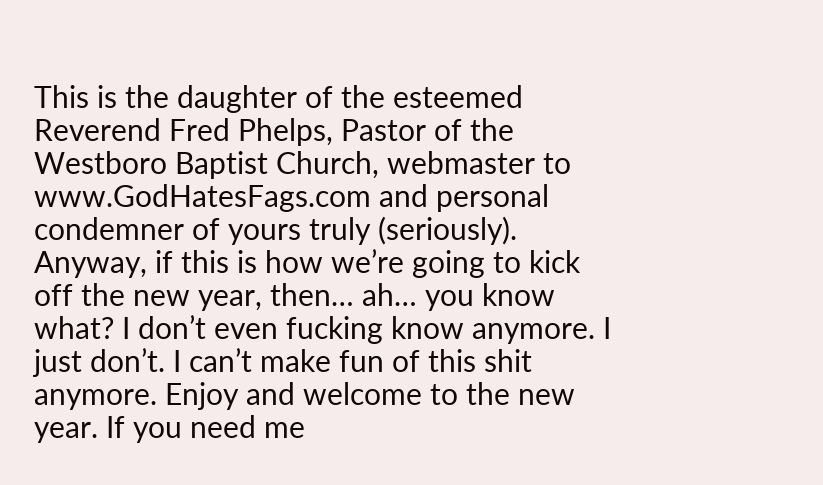This is the daughter of the esteemed Reverend Fred Phelps, Pastor of the Westboro Baptist Church, webmaster to www.GodHatesFags.com and personal condemner of yours truly (seriously). Anyway, if this is how we’re going to kick off the new year, then… ah… you know what? I don’t even fucking know anymore. I just don’t. I can’t make fun of this shit anymore. Enjoy and welcome to the new year. If you need me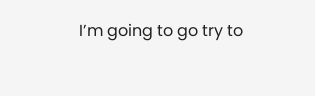I’m going to go try to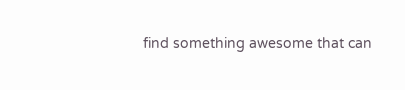find something awesome that can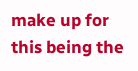make up for this being the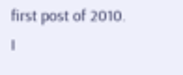first post of 2010. I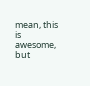mean, this is awesome, but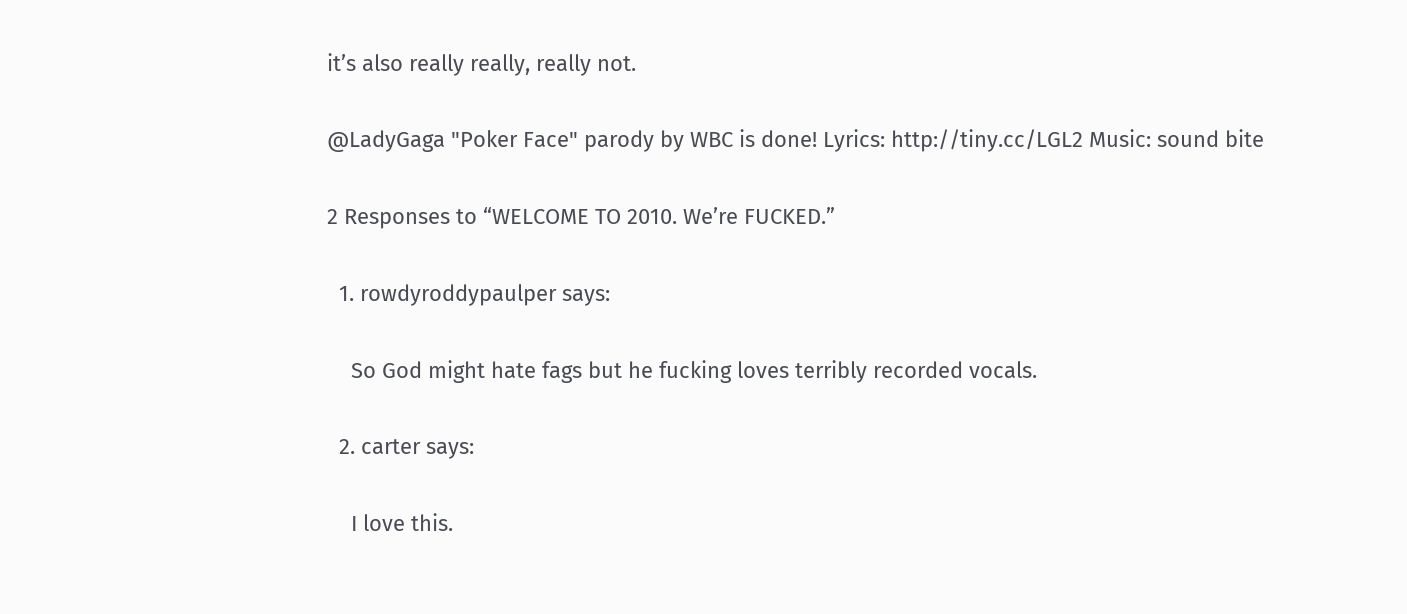it’s also really really, really not.

@LadyGaga "Poker Face" parody by WBC is done! Lyrics: http://tiny.cc/LGL2 Music: sound bite

2 Responses to “WELCOME TO 2010. We’re FUCKED.”

  1. rowdyroddypaulper says:

    So God might hate fags but he fucking loves terribly recorded vocals.

  2. carter says:

    I love this.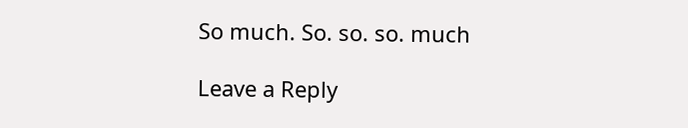So much. So. so. so. much

Leave a Reply